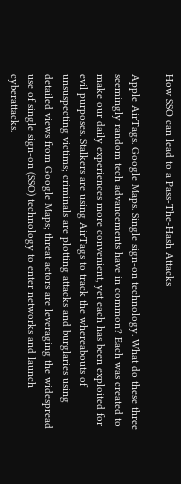How SSO can lead to a Pass-The-Hash Attacks

Apple AirTags. Google Maps. Single sign-on technology. What do these three seemingly random tech advancements have in common? Each was created to make our daily experiences more convenient, yet each has been exploited for evil purposes. Stalkers are using AirTags to track the whereabouts of unsuspecting victims; criminals are plotting attacks and burglaries using detailed views from Google Maps; threat actors are leveraging the widespread use of single sign-on (SSO) technology to enter networks and launch cyberattacks.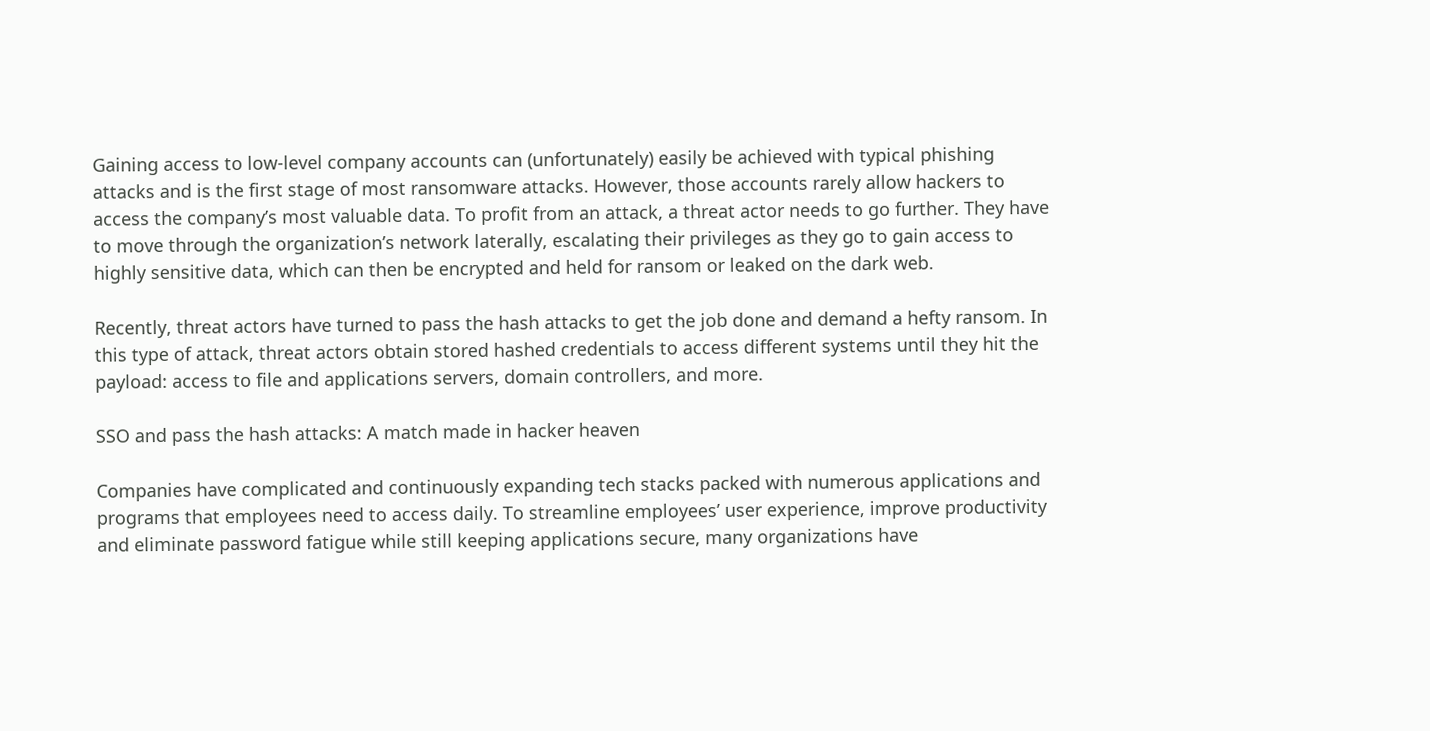Gaining access to low-level company accounts can (unfortunately) easily be achieved with typical phishing attacks and is the first stage of most ransomware attacks. However, those accounts rarely allow hackers to access the company’s most valuable data. To profit from an attack, a threat actor needs to go further. They have to move through the organization’s network laterally, escalating their privileges as they go to gain access to highly sensitive data, which can then be encrypted and held for ransom or leaked on the dark web.

Recently, threat actors have turned to pass the hash attacks to get the job done and demand a hefty ransom. In this type of attack, threat actors obtain stored hashed credentials to access different systems until they hit the payload: access to file and applications servers, domain controllers, and more.

SSO and pass the hash attacks: A match made in hacker heaven

Companies have complicated and continuously expanding tech stacks packed with numerous applications and programs that employees need to access daily. To streamline employees’ user experience, improve productivity and eliminate password fatigue while still keeping applications secure, many organizations have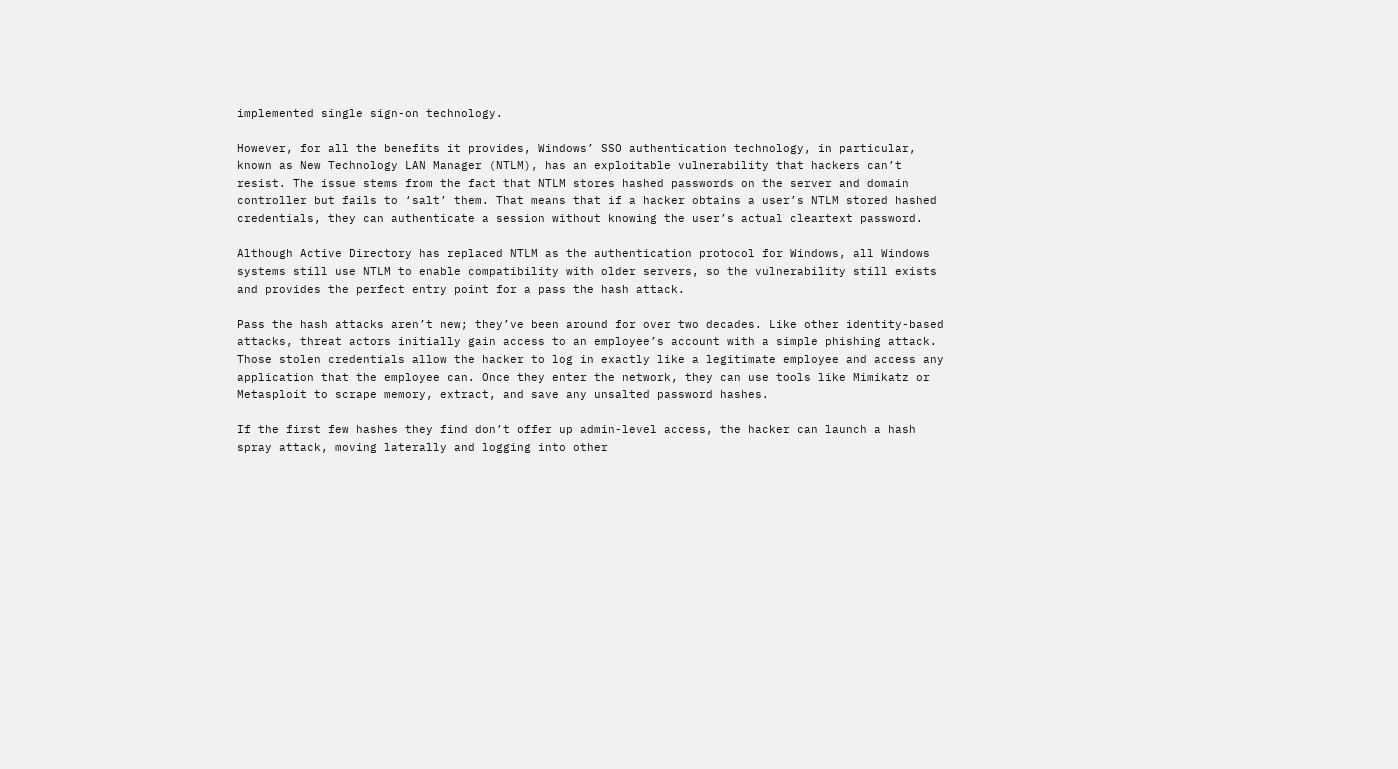implemented single sign-on technology.

However, for all the benefits it provides, Windows’ SSO authentication technology, in particular, known as New Technology LAN Manager (NTLM), has an exploitable vulnerability that hackers can’t resist. The issue stems from the fact that NTLM stores hashed passwords on the server and domain controller but fails to ‘salt’ them. That means that if a hacker obtains a user’s NTLM stored hashed credentials, they can authenticate a session without knowing the user’s actual cleartext password.

Although Active Directory has replaced NTLM as the authentication protocol for Windows, all Windows systems still use NTLM to enable compatibility with older servers, so the vulnerability still exists and provides the perfect entry point for a pass the hash attack.

Pass the hash attacks aren’t new; they’ve been around for over two decades. Like other identity-based attacks, threat actors initially gain access to an employee’s account with a simple phishing attack. Those stolen credentials allow the hacker to log in exactly like a legitimate employee and access any application that the employee can. Once they enter the network, they can use tools like Mimikatz or Metasploit to scrape memory, extract, and save any unsalted password hashes.

If the first few hashes they find don’t offer up admin-level access, the hacker can launch a hash spray attack, moving laterally and logging into other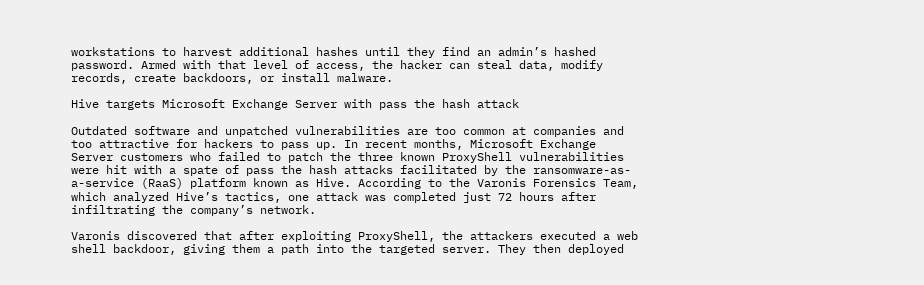workstations to harvest additional hashes until they find an admin’s hashed password. Armed with that level of access, the hacker can steal data, modify records, create backdoors, or install malware.

Hive targets Microsoft Exchange Server with pass the hash attack

Outdated software and unpatched vulnerabilities are too common at companies and too attractive for hackers to pass up. In recent months, Microsoft Exchange Server customers who failed to patch the three known ProxyShell vulnerabilities were hit with a spate of pass the hash attacks facilitated by the ransomware-as-a-service (RaaS) platform known as Hive. According to the Varonis Forensics Team, which analyzed Hive’s tactics, one attack was completed just 72 hours after infiltrating the company’s network.

Varonis discovered that after exploiting ProxyShell, the attackers executed a web shell backdoor, giving them a path into the targeted server. They then deployed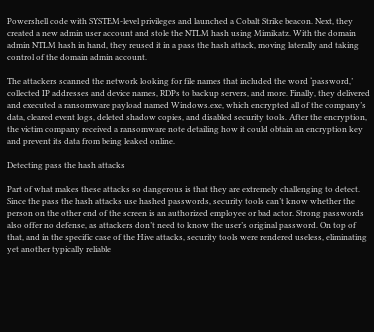Powershell code with SYSTEM-level privileges and launched a Cobalt Strike beacon. Next, they created a new admin user account and stole the NTLM hash using Mimikatz. With the domain admin NTLM hash in hand, they reused it in a pass the hash attack, moving laterally and taking control of the domain admin account.

The attackers scanned the network looking for file names that included the word ‘password,’ collected IP addresses and device names, RDPs to backup servers, and more. Finally, they delivered and executed a ransomware payload named Windows.exe, which encrypted all of the company’s data, cleared event logs, deleted shadow copies, and disabled security tools. After the encryption, the victim company received a ransomware note detailing how it could obtain an encryption key and prevent its data from being leaked online.

Detecting pass the hash attacks

Part of what makes these attacks so dangerous is that they are extremely challenging to detect. Since the pass the hash attacks use hashed passwords, security tools can’t know whether the person on the other end of the screen is an authorized employee or bad actor. Strong passwords also offer no defense, as attackers don’t need to know the user’s original password. On top of that, and in the specific case of the Hive attacks, security tools were rendered useless, eliminating yet another typically reliable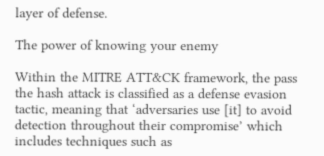layer of defense.

The power of knowing your enemy

Within the MITRE ATT&CK framework, the pass the hash attack is classified as a defense evasion tactic, meaning that ‘adversaries use [it] to avoid detection throughout their compromise’ which includes techniques such as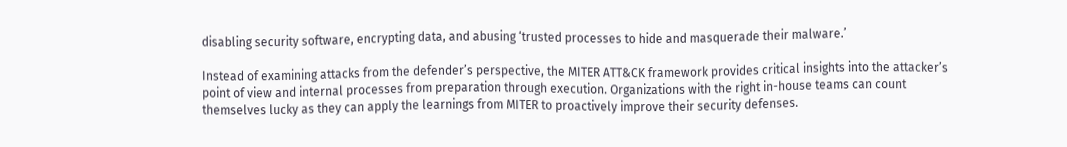disabling security software, encrypting data, and abusing ‘trusted processes to hide and masquerade their malware.’

Instead of examining attacks from the defender’s perspective, the MITER ATT&CK framework provides critical insights into the attacker’s point of view and internal processes from preparation through execution. Organizations with the right in-house teams can count themselves lucky as they can apply the learnings from MITER to proactively improve their security defenses.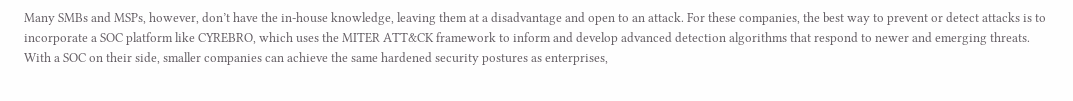Many SMBs and MSPs, however, don’t have the in-house knowledge, leaving them at a disadvantage and open to an attack. For these companies, the best way to prevent or detect attacks is to incorporate a SOC platform like CYREBRO, which uses the MITER ATT&CK framework to inform and develop advanced detection algorithms that respond to newer and emerging threats. With a SOC on their side, smaller companies can achieve the same hardened security postures as enterprises,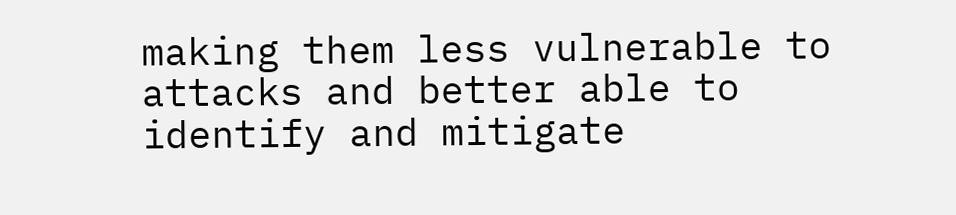making them less vulnerable to attacks and better able to identify and mitigate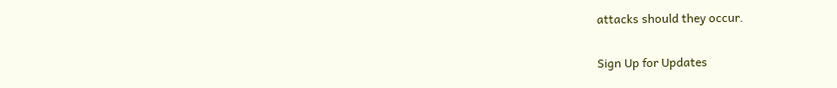attacks should they occur.

Sign Up for Updates